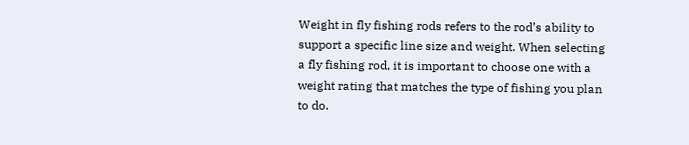Weight in fly fishing rods refers to the rod’s ability to support a specific line size and weight. When selecting a fly fishing rod, it is important to choose one with a weight rating that matches the type of fishing you plan to do.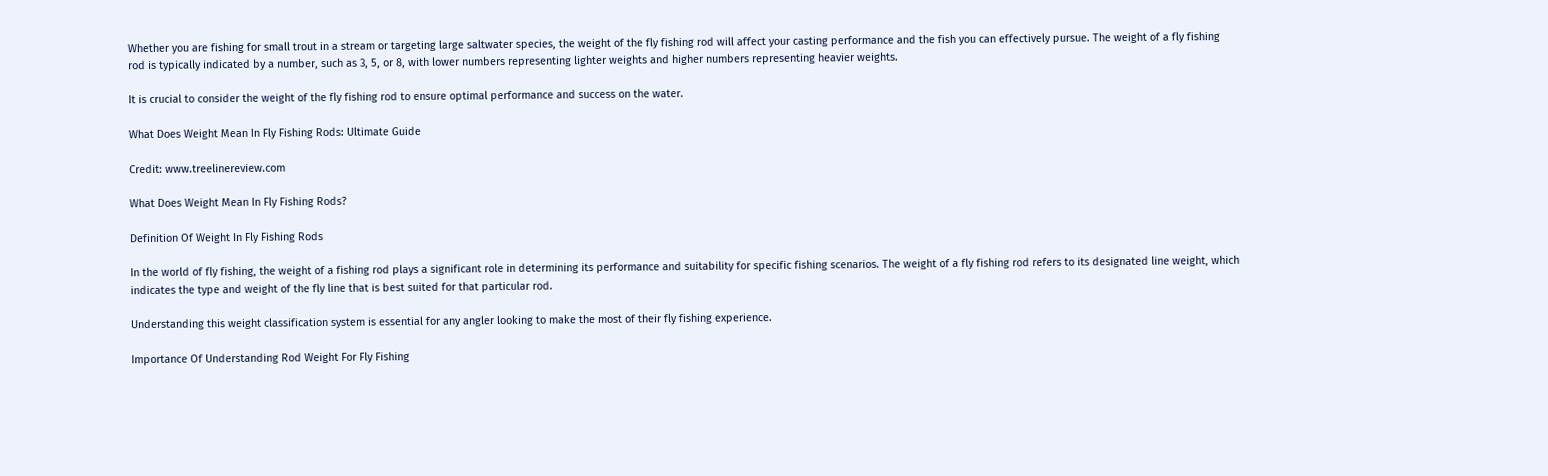Whether you are fishing for small trout in a stream or targeting large saltwater species, the weight of the fly fishing rod will affect your casting performance and the fish you can effectively pursue. The weight of a fly fishing rod is typically indicated by a number, such as 3, 5, or 8, with lower numbers representing lighter weights and higher numbers representing heavier weights.

It is crucial to consider the weight of the fly fishing rod to ensure optimal performance and success on the water.

What Does Weight Mean In Fly Fishing Rods: Ultimate Guide

Credit: www.treelinereview.com

What Does Weight Mean In Fly Fishing Rods?

Definition Of Weight In Fly Fishing Rods

In the world of fly fishing, the weight of a fishing rod plays a significant role in determining its performance and suitability for specific fishing scenarios. The weight of a fly fishing rod refers to its designated line weight, which indicates the type and weight of the fly line that is best suited for that particular rod.

Understanding this weight classification system is essential for any angler looking to make the most of their fly fishing experience.

Importance Of Understanding Rod Weight For Fly Fishing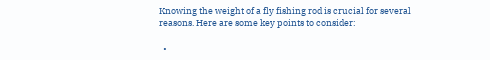Knowing the weight of a fly fishing rod is crucial for several reasons. Here are some key points to consider:

  •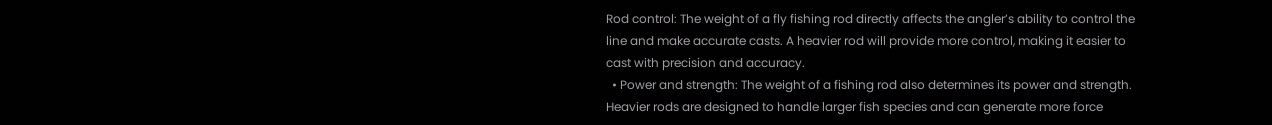Rod control: The weight of a fly fishing rod directly affects the angler’s ability to control the line and make accurate casts. A heavier rod will provide more control, making it easier to cast with precision and accuracy.
  • Power and strength: The weight of a fishing rod also determines its power and strength. Heavier rods are designed to handle larger fish species and can generate more force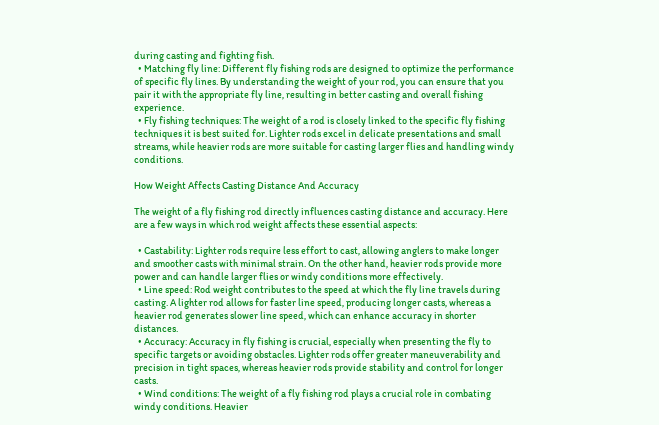during casting and fighting fish.
  • Matching fly line: Different fly fishing rods are designed to optimize the performance of specific fly lines. By understanding the weight of your rod, you can ensure that you pair it with the appropriate fly line, resulting in better casting and overall fishing experience.
  • Fly fishing techniques: The weight of a rod is closely linked to the specific fly fishing techniques it is best suited for. Lighter rods excel in delicate presentations and small streams, while heavier rods are more suitable for casting larger flies and handling windy conditions.

How Weight Affects Casting Distance And Accuracy

The weight of a fly fishing rod directly influences casting distance and accuracy. Here are a few ways in which rod weight affects these essential aspects:

  • Castability: Lighter rods require less effort to cast, allowing anglers to make longer and smoother casts with minimal strain. On the other hand, heavier rods provide more power and can handle larger flies or windy conditions more effectively.
  • Line speed: Rod weight contributes to the speed at which the fly line travels during casting. A lighter rod allows for faster line speed, producing longer casts, whereas a heavier rod generates slower line speed, which can enhance accuracy in shorter distances.
  • Accuracy: Accuracy in fly fishing is crucial, especially when presenting the fly to specific targets or avoiding obstacles. Lighter rods offer greater maneuverability and precision in tight spaces, whereas heavier rods provide stability and control for longer casts.
  • Wind conditions: The weight of a fly fishing rod plays a crucial role in combating windy conditions. Heavier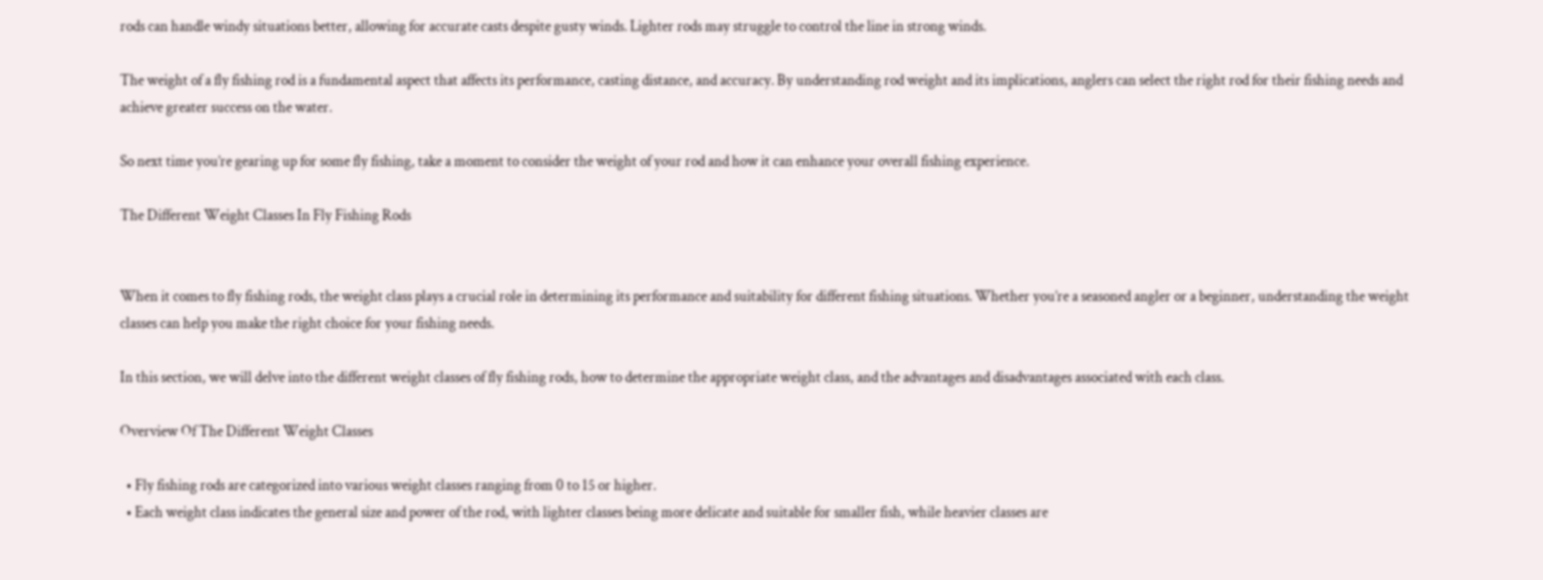rods can handle windy situations better, allowing for accurate casts despite gusty winds. Lighter rods may struggle to control the line in strong winds.

The weight of a fly fishing rod is a fundamental aspect that affects its performance, casting distance, and accuracy. By understanding rod weight and its implications, anglers can select the right rod for their fishing needs and achieve greater success on the water.

So next time you’re gearing up for some fly fishing, take a moment to consider the weight of your rod and how it can enhance your overall fishing experience.

The Different Weight Classes In Fly Fishing Rods


When it comes to fly fishing rods, the weight class plays a crucial role in determining its performance and suitability for different fishing situations. Whether you’re a seasoned angler or a beginner, understanding the weight classes can help you make the right choice for your fishing needs.

In this section, we will delve into the different weight classes of fly fishing rods, how to determine the appropriate weight class, and the advantages and disadvantages associated with each class.

Overview Of The Different Weight Classes

  • Fly fishing rods are categorized into various weight classes ranging from 0 to 15 or higher.
  • Each weight class indicates the general size and power of the rod, with lighter classes being more delicate and suitable for smaller fish, while heavier classes are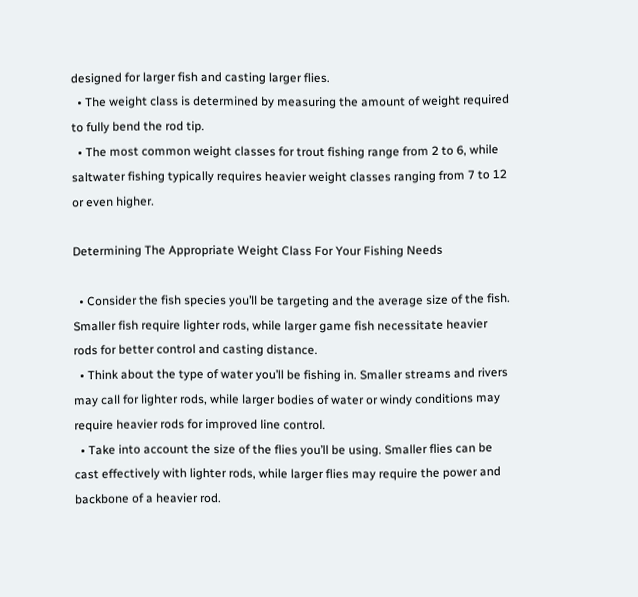designed for larger fish and casting larger flies.
  • The weight class is determined by measuring the amount of weight required to fully bend the rod tip.
  • The most common weight classes for trout fishing range from 2 to 6, while saltwater fishing typically requires heavier weight classes ranging from 7 to 12 or even higher.

Determining The Appropriate Weight Class For Your Fishing Needs

  • Consider the fish species you’ll be targeting and the average size of the fish. Smaller fish require lighter rods, while larger game fish necessitate heavier rods for better control and casting distance.
  • Think about the type of water you’ll be fishing in. Smaller streams and rivers may call for lighter rods, while larger bodies of water or windy conditions may require heavier rods for improved line control.
  • Take into account the size of the flies you’ll be using. Smaller flies can be cast effectively with lighter rods, while larger flies may require the power and backbone of a heavier rod.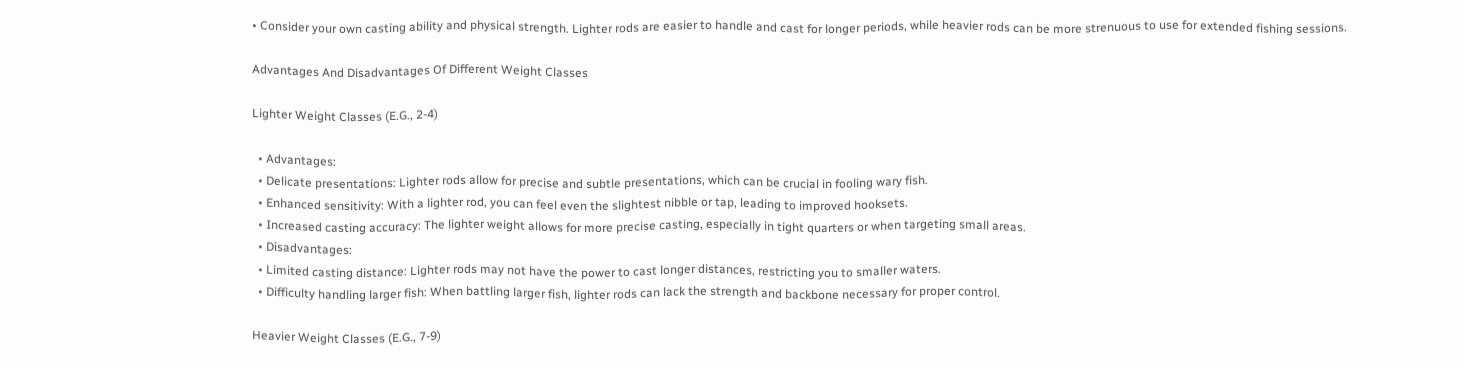• Consider your own casting ability and physical strength. Lighter rods are easier to handle and cast for longer periods, while heavier rods can be more strenuous to use for extended fishing sessions.

Advantages And Disadvantages Of Different Weight Classes

Lighter Weight Classes (E.G., 2-4)

  • Advantages:
  • Delicate presentations: Lighter rods allow for precise and subtle presentations, which can be crucial in fooling wary fish.
  • Enhanced sensitivity: With a lighter rod, you can feel even the slightest nibble or tap, leading to improved hooksets.
  • Increased casting accuracy: The lighter weight allows for more precise casting, especially in tight quarters or when targeting small areas.
  • Disadvantages:
  • Limited casting distance: Lighter rods may not have the power to cast longer distances, restricting you to smaller waters.
  • Difficulty handling larger fish: When battling larger fish, lighter rods can lack the strength and backbone necessary for proper control.

Heavier Weight Classes (E.G., 7-9)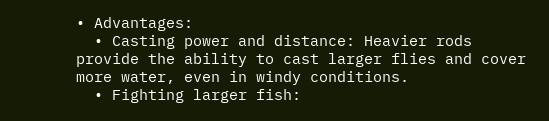• Advantages:
  • Casting power and distance: Heavier rods provide the ability to cast larger flies and cover more water, even in windy conditions.
  • Fighting larger fish: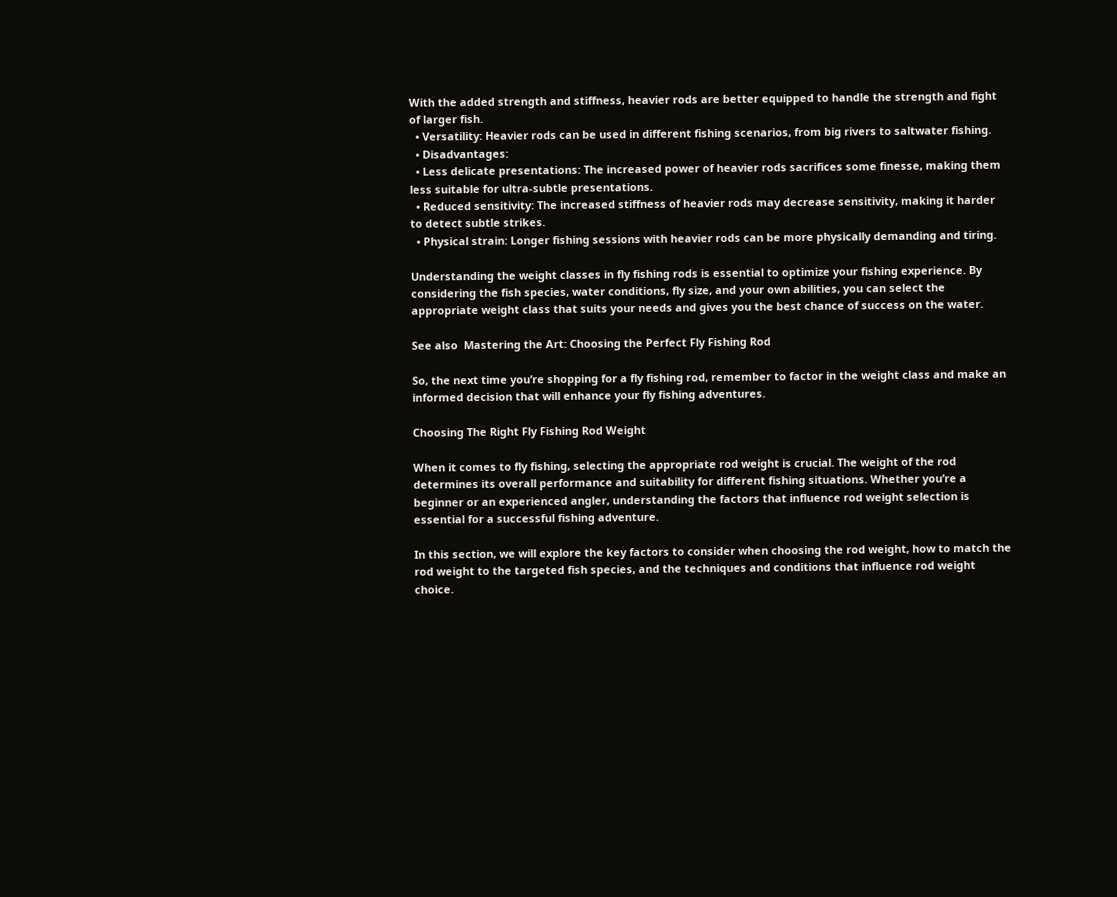With the added strength and stiffness, heavier rods are better equipped to handle the strength and fight of larger fish.
  • Versatility: Heavier rods can be used in different fishing scenarios, from big rivers to saltwater fishing.
  • Disadvantages:
  • Less delicate presentations: The increased power of heavier rods sacrifices some finesse, making them less suitable for ultra-subtle presentations.
  • Reduced sensitivity: The increased stiffness of heavier rods may decrease sensitivity, making it harder to detect subtle strikes.
  • Physical strain: Longer fishing sessions with heavier rods can be more physically demanding and tiring.

Understanding the weight classes in fly fishing rods is essential to optimize your fishing experience. By considering the fish species, water conditions, fly size, and your own abilities, you can select the appropriate weight class that suits your needs and gives you the best chance of success on the water.

See also  Mastering the Art: Choosing the Perfect Fly Fishing Rod

So, the next time you’re shopping for a fly fishing rod, remember to factor in the weight class and make an informed decision that will enhance your fly fishing adventures.

Choosing The Right Fly Fishing Rod Weight

When it comes to fly fishing, selecting the appropriate rod weight is crucial. The weight of the rod determines its overall performance and suitability for different fishing situations. Whether you’re a beginner or an experienced angler, understanding the factors that influence rod weight selection is essential for a successful fishing adventure.

In this section, we will explore the key factors to consider when choosing the rod weight, how to match the rod weight to the targeted fish species, and the techniques and conditions that influence rod weight choice.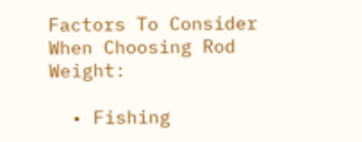Factors To Consider When Choosing Rod Weight:

  • Fishing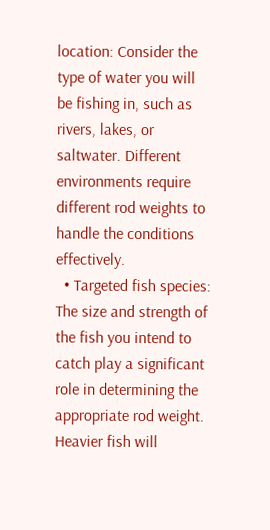location: Consider the type of water you will be fishing in, such as rivers, lakes, or saltwater. Different environments require different rod weights to handle the conditions effectively.
  • Targeted fish species: The size and strength of the fish you intend to catch play a significant role in determining the appropriate rod weight. Heavier fish will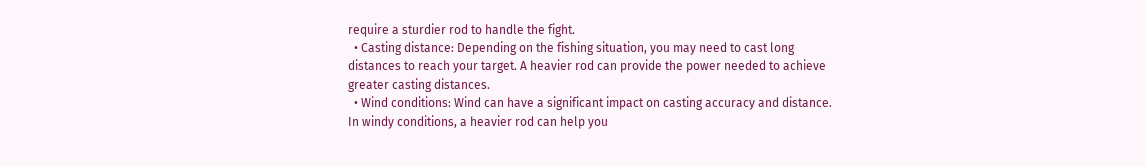require a sturdier rod to handle the fight.
  • Casting distance: Depending on the fishing situation, you may need to cast long distances to reach your target. A heavier rod can provide the power needed to achieve greater casting distances.
  • Wind conditions: Wind can have a significant impact on casting accuracy and distance. In windy conditions, a heavier rod can help you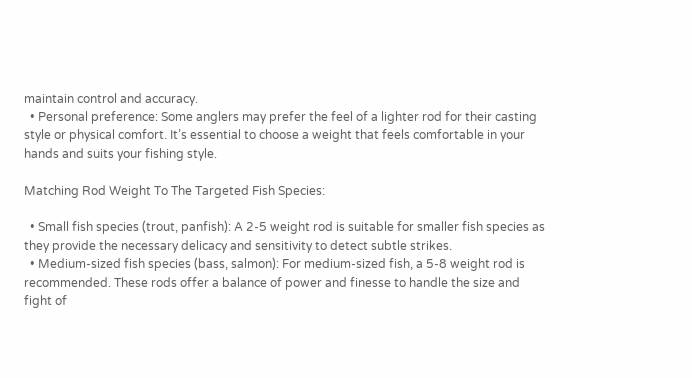maintain control and accuracy.
  • Personal preference: Some anglers may prefer the feel of a lighter rod for their casting style or physical comfort. It’s essential to choose a weight that feels comfortable in your hands and suits your fishing style.

Matching Rod Weight To The Targeted Fish Species:

  • Small fish species (trout, panfish): A 2-5 weight rod is suitable for smaller fish species as they provide the necessary delicacy and sensitivity to detect subtle strikes.
  • Medium-sized fish species (bass, salmon): For medium-sized fish, a 5-8 weight rod is recommended. These rods offer a balance of power and finesse to handle the size and fight of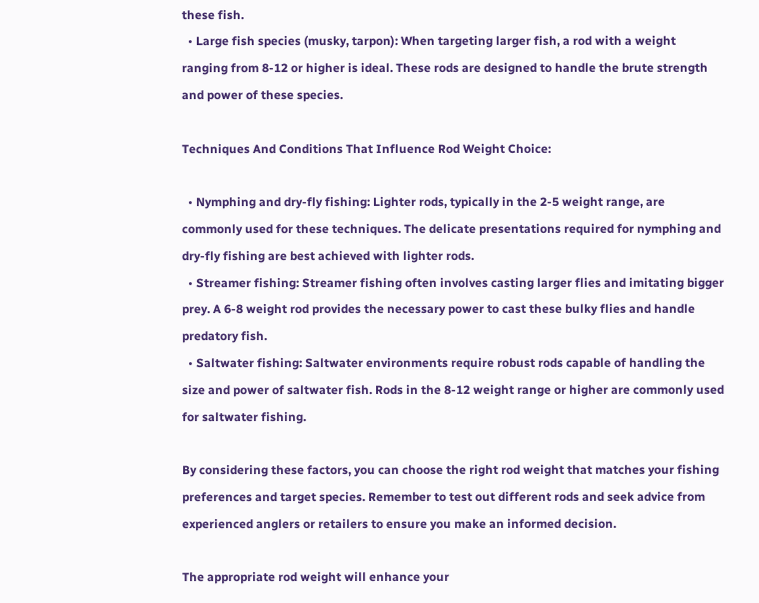these fish.
  • Large fish species (musky, tarpon): When targeting larger fish, a rod with a weight ranging from 8-12 or higher is ideal. These rods are designed to handle the brute strength and power of these species.

Techniques And Conditions That Influence Rod Weight Choice:

  • Nymphing and dry-fly fishing: Lighter rods, typically in the 2-5 weight range, are commonly used for these techniques. The delicate presentations required for nymphing and dry-fly fishing are best achieved with lighter rods.
  • Streamer fishing: Streamer fishing often involves casting larger flies and imitating bigger prey. A 6-8 weight rod provides the necessary power to cast these bulky flies and handle predatory fish.
  • Saltwater fishing: Saltwater environments require robust rods capable of handling the size and power of saltwater fish. Rods in the 8-12 weight range or higher are commonly used for saltwater fishing.

By considering these factors, you can choose the right rod weight that matches your fishing preferences and target species. Remember to test out different rods and seek advice from experienced anglers or retailers to ensure you make an informed decision.

The appropriate rod weight will enhance your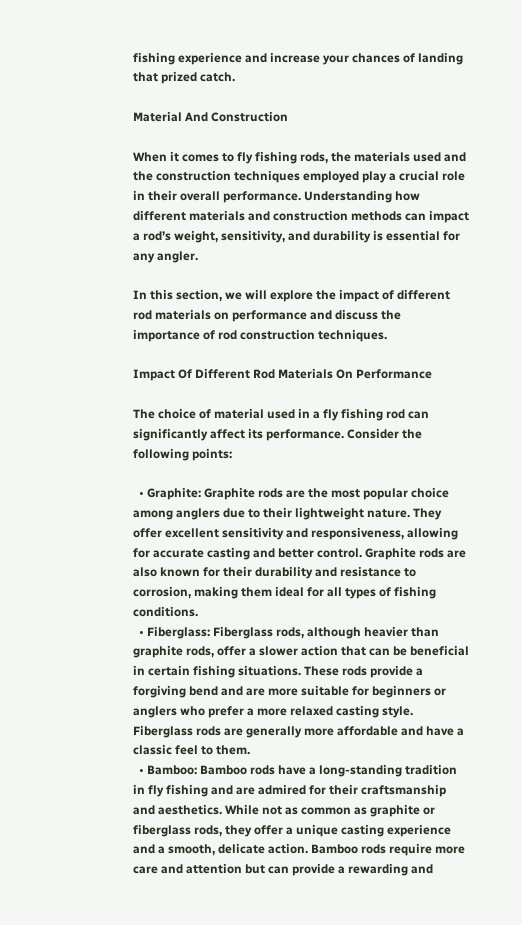fishing experience and increase your chances of landing that prized catch.

Material And Construction

When it comes to fly fishing rods, the materials used and the construction techniques employed play a crucial role in their overall performance. Understanding how different materials and construction methods can impact a rod’s weight, sensitivity, and durability is essential for any angler.

In this section, we will explore the impact of different rod materials on performance and discuss the importance of rod construction techniques.

Impact Of Different Rod Materials On Performance

The choice of material used in a fly fishing rod can significantly affect its performance. Consider the following points:

  • Graphite: Graphite rods are the most popular choice among anglers due to their lightweight nature. They offer excellent sensitivity and responsiveness, allowing for accurate casting and better control. Graphite rods are also known for their durability and resistance to corrosion, making them ideal for all types of fishing conditions.
  • Fiberglass: Fiberglass rods, although heavier than graphite rods, offer a slower action that can be beneficial in certain fishing situations. These rods provide a forgiving bend and are more suitable for beginners or anglers who prefer a more relaxed casting style. Fiberglass rods are generally more affordable and have a classic feel to them.
  • Bamboo: Bamboo rods have a long-standing tradition in fly fishing and are admired for their craftsmanship and aesthetics. While not as common as graphite or fiberglass rods, they offer a unique casting experience and a smooth, delicate action. Bamboo rods require more care and attention but can provide a rewarding and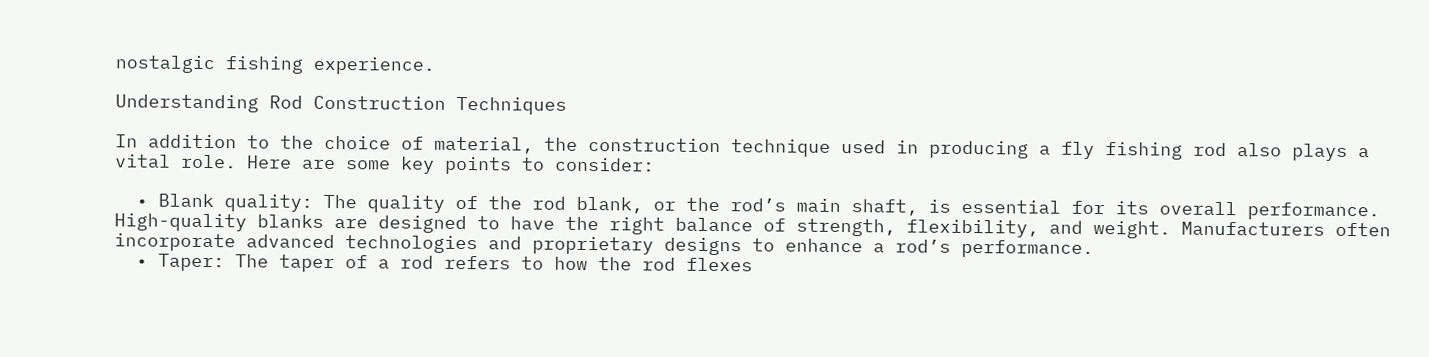nostalgic fishing experience.

Understanding Rod Construction Techniques

In addition to the choice of material, the construction technique used in producing a fly fishing rod also plays a vital role. Here are some key points to consider:

  • Blank quality: The quality of the rod blank, or the rod’s main shaft, is essential for its overall performance. High-quality blanks are designed to have the right balance of strength, flexibility, and weight. Manufacturers often incorporate advanced technologies and proprietary designs to enhance a rod’s performance.
  • Taper: The taper of a rod refers to how the rod flexes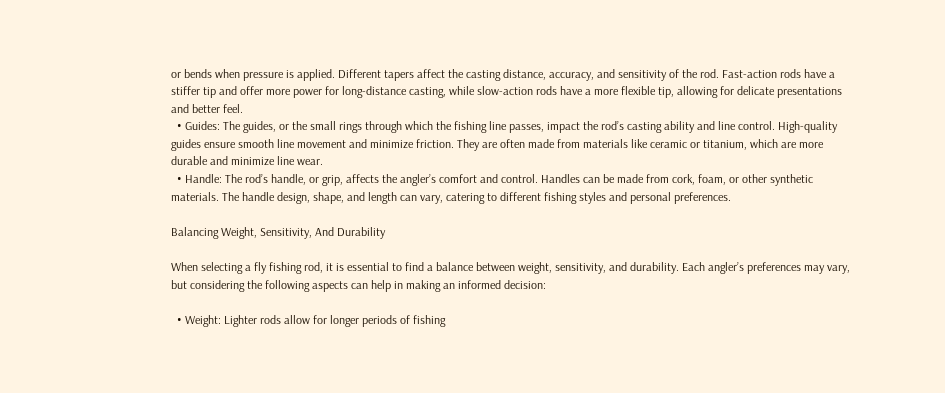or bends when pressure is applied. Different tapers affect the casting distance, accuracy, and sensitivity of the rod. Fast-action rods have a stiffer tip and offer more power for long-distance casting, while slow-action rods have a more flexible tip, allowing for delicate presentations and better feel.
  • Guides: The guides, or the small rings through which the fishing line passes, impact the rod’s casting ability and line control. High-quality guides ensure smooth line movement and minimize friction. They are often made from materials like ceramic or titanium, which are more durable and minimize line wear.
  • Handle: The rod’s handle, or grip, affects the angler’s comfort and control. Handles can be made from cork, foam, or other synthetic materials. The handle design, shape, and length can vary, catering to different fishing styles and personal preferences.

Balancing Weight, Sensitivity, And Durability

When selecting a fly fishing rod, it is essential to find a balance between weight, sensitivity, and durability. Each angler’s preferences may vary, but considering the following aspects can help in making an informed decision:

  • Weight: Lighter rods allow for longer periods of fishing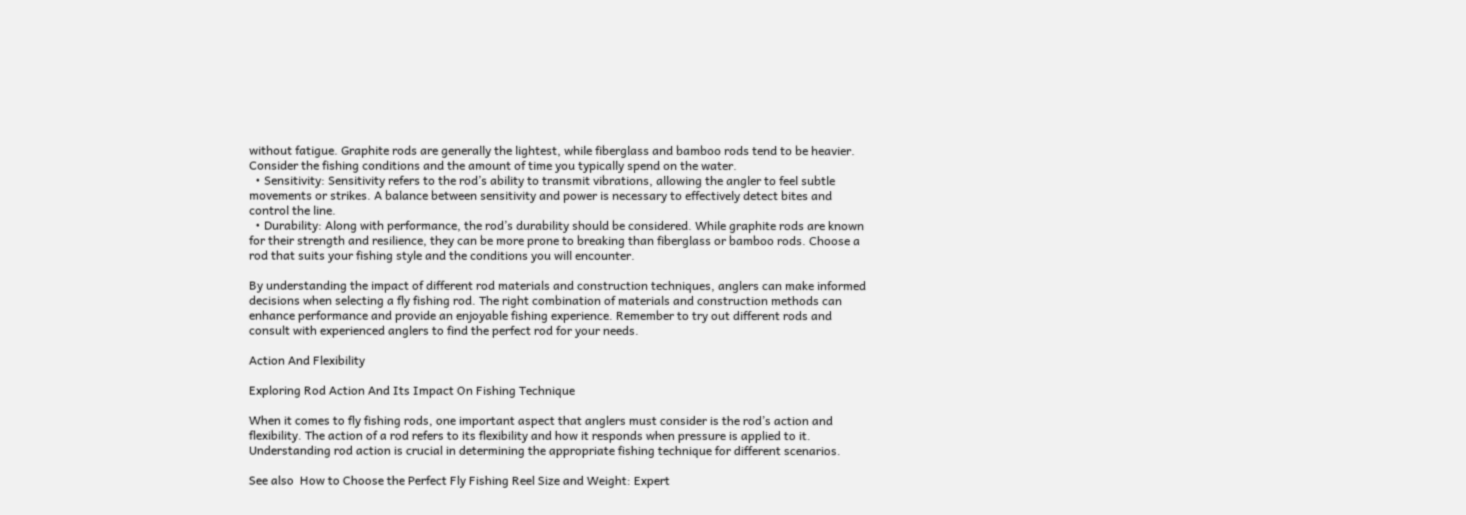without fatigue. Graphite rods are generally the lightest, while fiberglass and bamboo rods tend to be heavier. Consider the fishing conditions and the amount of time you typically spend on the water.
  • Sensitivity: Sensitivity refers to the rod’s ability to transmit vibrations, allowing the angler to feel subtle movements or strikes. A balance between sensitivity and power is necessary to effectively detect bites and control the line.
  • Durability: Along with performance, the rod’s durability should be considered. While graphite rods are known for their strength and resilience, they can be more prone to breaking than fiberglass or bamboo rods. Choose a rod that suits your fishing style and the conditions you will encounter.

By understanding the impact of different rod materials and construction techniques, anglers can make informed decisions when selecting a fly fishing rod. The right combination of materials and construction methods can enhance performance and provide an enjoyable fishing experience. Remember to try out different rods and consult with experienced anglers to find the perfect rod for your needs.

Action And Flexibility

Exploring Rod Action And Its Impact On Fishing Technique

When it comes to fly fishing rods, one important aspect that anglers must consider is the rod’s action and flexibility. The action of a rod refers to its flexibility and how it responds when pressure is applied to it. Understanding rod action is crucial in determining the appropriate fishing technique for different scenarios.

See also  How to Choose the Perfect Fly Fishing Reel Size and Weight: Expert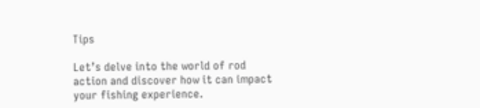Tips

Let’s delve into the world of rod action and discover how it can impact your fishing experience.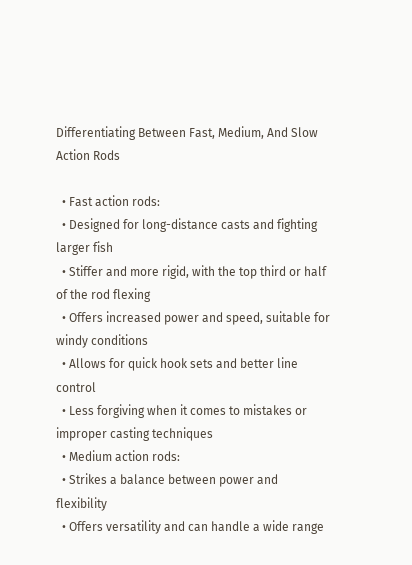Differentiating Between Fast, Medium, And Slow Action Rods

  • Fast action rods:
  • Designed for long-distance casts and fighting larger fish
  • Stiffer and more rigid, with the top third or half of the rod flexing
  • Offers increased power and speed, suitable for windy conditions
  • Allows for quick hook sets and better line control
  • Less forgiving when it comes to mistakes or improper casting techniques
  • Medium action rods:
  • Strikes a balance between power and flexibility
  • Offers versatility and can handle a wide range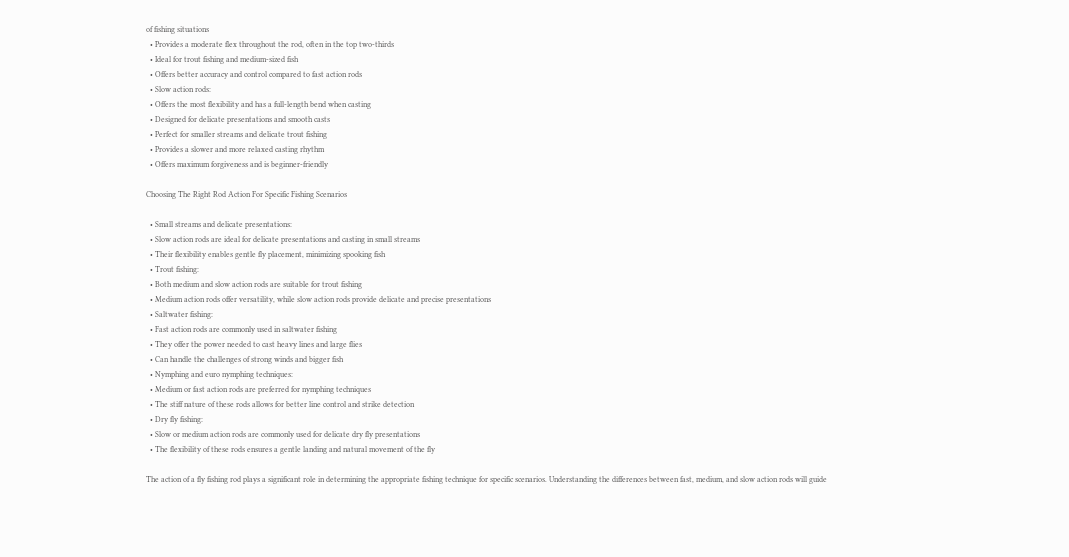of fishing situations
  • Provides a moderate flex throughout the rod, often in the top two-thirds
  • Ideal for trout fishing and medium-sized fish
  • Offers better accuracy and control compared to fast action rods
  • Slow action rods:
  • Offers the most flexibility and has a full-length bend when casting
  • Designed for delicate presentations and smooth casts
  • Perfect for smaller streams and delicate trout fishing
  • Provides a slower and more relaxed casting rhythm
  • Offers maximum forgiveness and is beginner-friendly

Choosing The Right Rod Action For Specific Fishing Scenarios

  • Small streams and delicate presentations:
  • Slow action rods are ideal for delicate presentations and casting in small streams
  • Their flexibility enables gentle fly placement, minimizing spooking fish
  • Trout fishing:
  • Both medium and slow action rods are suitable for trout fishing
  • Medium action rods offer versatility, while slow action rods provide delicate and precise presentations
  • Saltwater fishing:
  • Fast action rods are commonly used in saltwater fishing
  • They offer the power needed to cast heavy lines and large flies
  • Can handle the challenges of strong winds and bigger fish
  • Nymphing and euro nymphing techniques:
  • Medium or fast action rods are preferred for nymphing techniques
  • The stiff nature of these rods allows for better line control and strike detection
  • Dry fly fishing:
  • Slow or medium action rods are commonly used for delicate dry fly presentations
  • The flexibility of these rods ensures a gentle landing and natural movement of the fly

The action of a fly fishing rod plays a significant role in determining the appropriate fishing technique for specific scenarios. Understanding the differences between fast, medium, and slow action rods will guide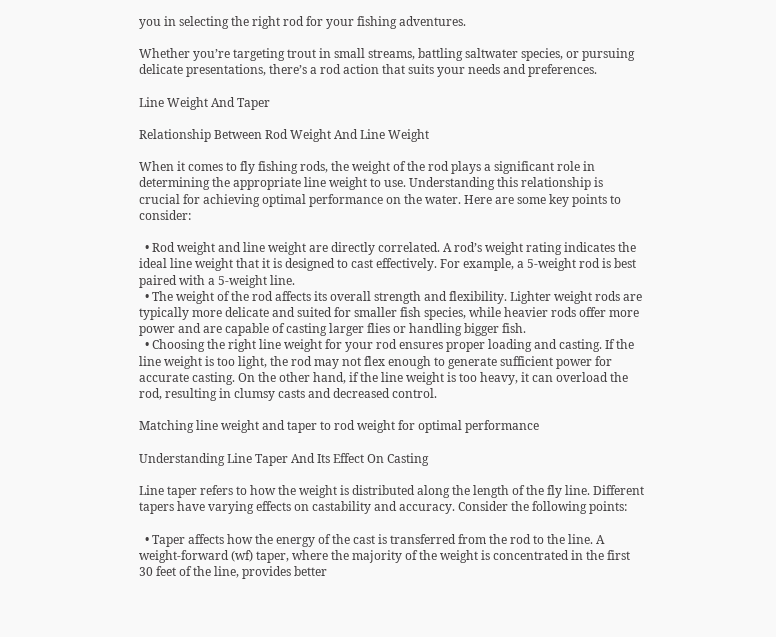you in selecting the right rod for your fishing adventures.

Whether you’re targeting trout in small streams, battling saltwater species, or pursuing delicate presentations, there’s a rod action that suits your needs and preferences.

Line Weight And Taper

Relationship Between Rod Weight And Line Weight

When it comes to fly fishing rods, the weight of the rod plays a significant role in determining the appropriate line weight to use. Understanding this relationship is crucial for achieving optimal performance on the water. Here are some key points to consider:

  • Rod weight and line weight are directly correlated. A rod’s weight rating indicates the ideal line weight that it is designed to cast effectively. For example, a 5-weight rod is best paired with a 5-weight line.
  • The weight of the rod affects its overall strength and flexibility. Lighter weight rods are typically more delicate and suited for smaller fish species, while heavier rods offer more power and are capable of casting larger flies or handling bigger fish.
  • Choosing the right line weight for your rod ensures proper loading and casting. If the line weight is too light, the rod may not flex enough to generate sufficient power for accurate casting. On the other hand, if the line weight is too heavy, it can overload the rod, resulting in clumsy casts and decreased control.

Matching line weight and taper to rod weight for optimal performance

Understanding Line Taper And Its Effect On Casting

Line taper refers to how the weight is distributed along the length of the fly line. Different tapers have varying effects on castability and accuracy. Consider the following points:

  • Taper affects how the energy of the cast is transferred from the rod to the line. A weight-forward (wf) taper, where the majority of the weight is concentrated in the first 30 feet of the line, provides better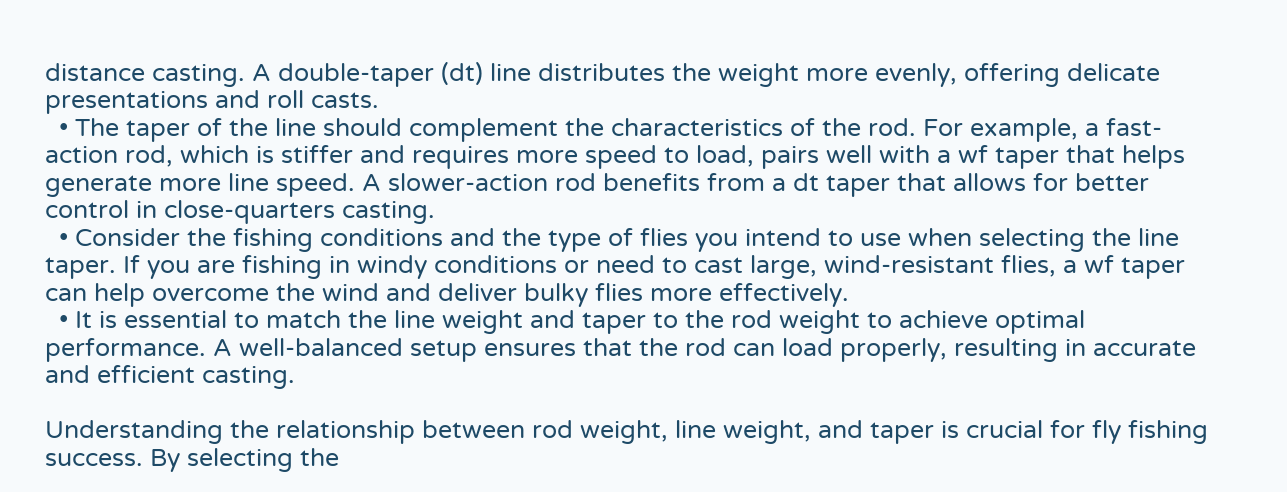distance casting. A double-taper (dt) line distributes the weight more evenly, offering delicate presentations and roll casts.
  • The taper of the line should complement the characteristics of the rod. For example, a fast-action rod, which is stiffer and requires more speed to load, pairs well with a wf taper that helps generate more line speed. A slower-action rod benefits from a dt taper that allows for better control in close-quarters casting.
  • Consider the fishing conditions and the type of flies you intend to use when selecting the line taper. If you are fishing in windy conditions or need to cast large, wind-resistant flies, a wf taper can help overcome the wind and deliver bulky flies more effectively.
  • It is essential to match the line weight and taper to the rod weight to achieve optimal performance. A well-balanced setup ensures that the rod can load properly, resulting in accurate and efficient casting.

Understanding the relationship between rod weight, line weight, and taper is crucial for fly fishing success. By selecting the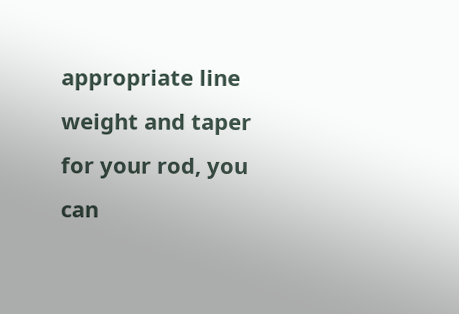appropriate line weight and taper for your rod, you can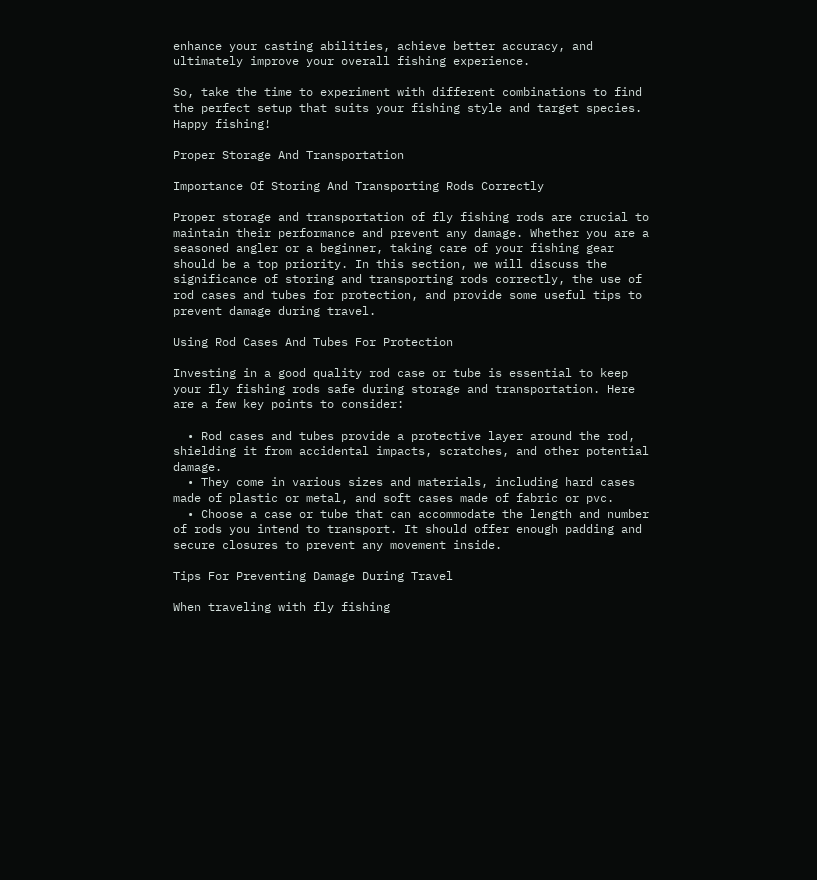enhance your casting abilities, achieve better accuracy, and ultimately improve your overall fishing experience.

So, take the time to experiment with different combinations to find the perfect setup that suits your fishing style and target species. Happy fishing!

Proper Storage And Transportation

Importance Of Storing And Transporting Rods Correctly

Proper storage and transportation of fly fishing rods are crucial to maintain their performance and prevent any damage. Whether you are a seasoned angler or a beginner, taking care of your fishing gear should be a top priority. In this section, we will discuss the significance of storing and transporting rods correctly, the use of rod cases and tubes for protection, and provide some useful tips to prevent damage during travel.

Using Rod Cases And Tubes For Protection

Investing in a good quality rod case or tube is essential to keep your fly fishing rods safe during storage and transportation. Here are a few key points to consider:

  • Rod cases and tubes provide a protective layer around the rod, shielding it from accidental impacts, scratches, and other potential damage.
  • They come in various sizes and materials, including hard cases made of plastic or metal, and soft cases made of fabric or pvc.
  • Choose a case or tube that can accommodate the length and number of rods you intend to transport. It should offer enough padding and secure closures to prevent any movement inside.

Tips For Preventing Damage During Travel

When traveling with fly fishing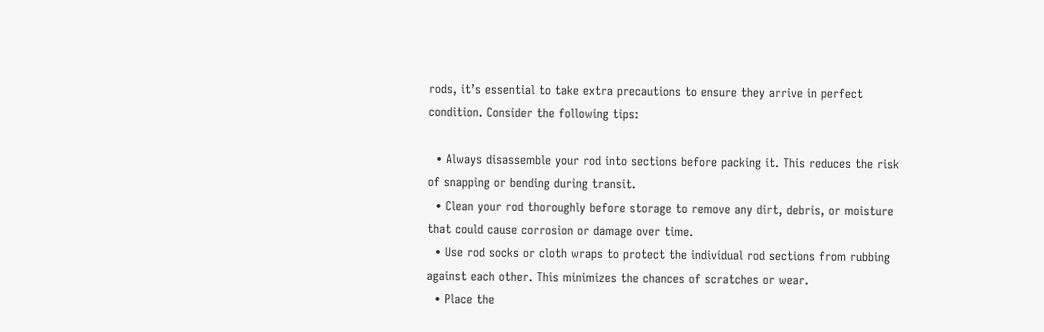rods, it’s essential to take extra precautions to ensure they arrive in perfect condition. Consider the following tips:

  • Always disassemble your rod into sections before packing it. This reduces the risk of snapping or bending during transit.
  • Clean your rod thoroughly before storage to remove any dirt, debris, or moisture that could cause corrosion or damage over time.
  • Use rod socks or cloth wraps to protect the individual rod sections from rubbing against each other. This minimizes the chances of scratches or wear.
  • Place the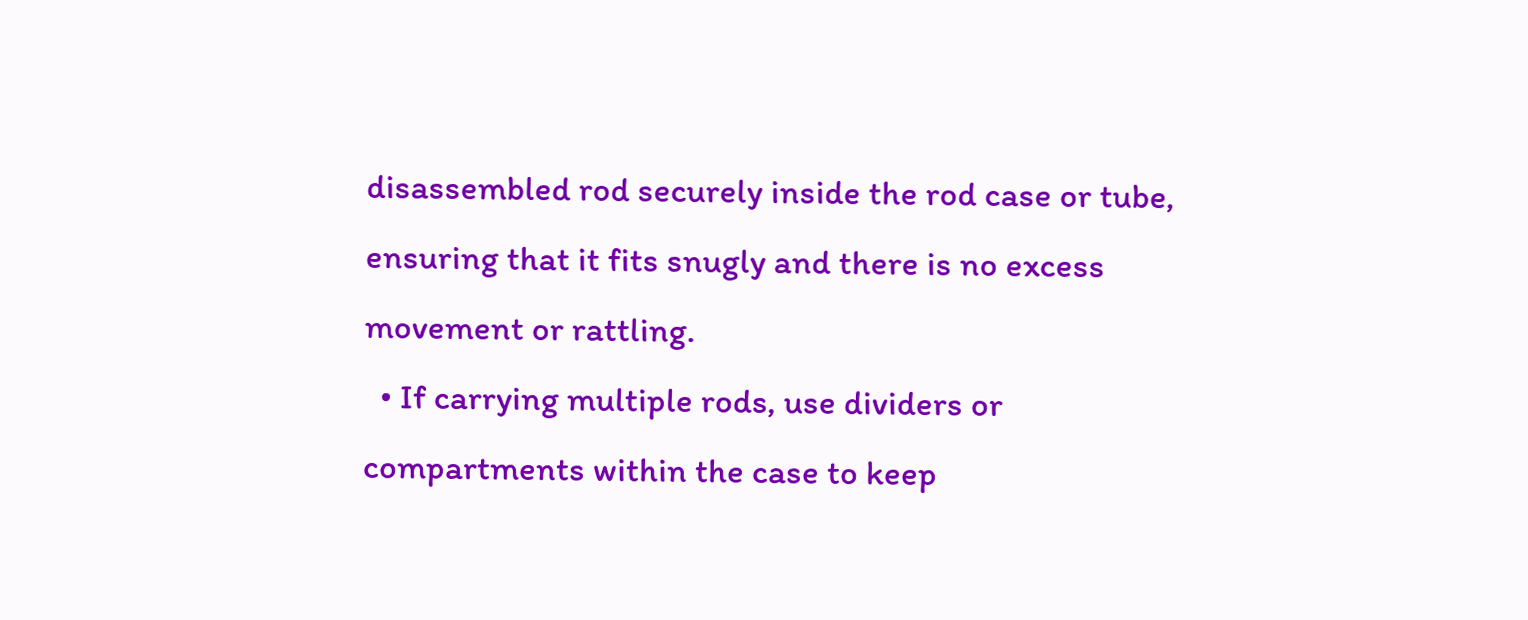disassembled rod securely inside the rod case or tube, ensuring that it fits snugly and there is no excess movement or rattling.
  • If carrying multiple rods, use dividers or compartments within the case to keep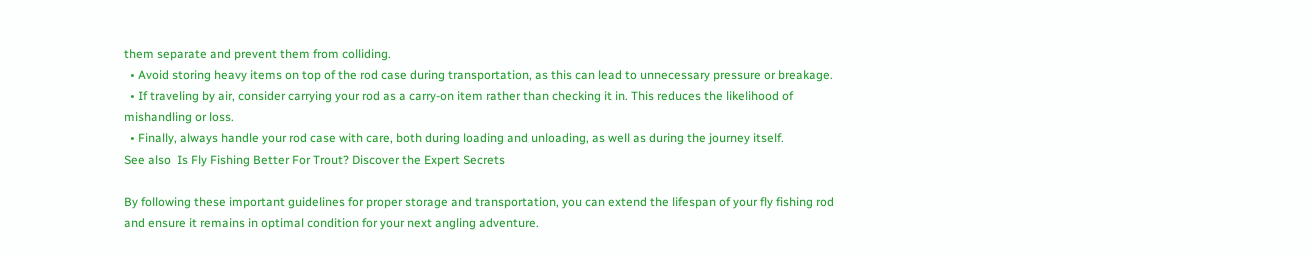them separate and prevent them from colliding.
  • Avoid storing heavy items on top of the rod case during transportation, as this can lead to unnecessary pressure or breakage.
  • If traveling by air, consider carrying your rod as a carry-on item rather than checking it in. This reduces the likelihood of mishandling or loss.
  • Finally, always handle your rod case with care, both during loading and unloading, as well as during the journey itself.
See also  Is Fly Fishing Better For Trout? Discover the Expert Secrets

By following these important guidelines for proper storage and transportation, you can extend the lifespan of your fly fishing rod and ensure it remains in optimal condition for your next angling adventure.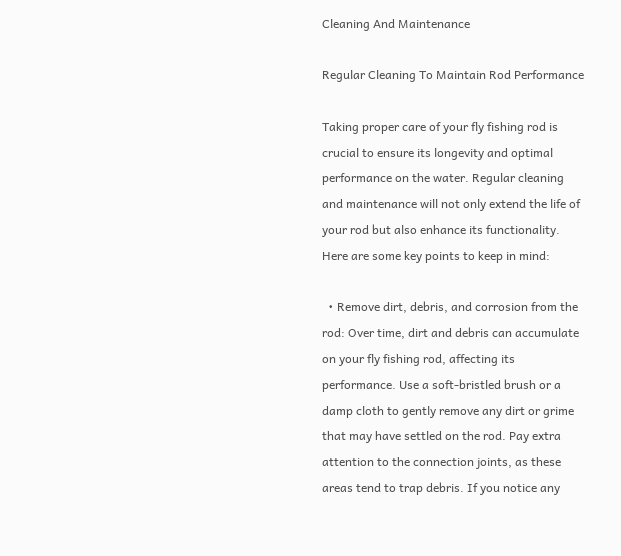Cleaning And Maintenance

Regular Cleaning To Maintain Rod Performance

Taking proper care of your fly fishing rod is crucial to ensure its longevity and optimal performance on the water. Regular cleaning and maintenance will not only extend the life of your rod but also enhance its functionality. Here are some key points to keep in mind:

  • Remove dirt, debris, and corrosion from the rod: Over time, dirt and debris can accumulate on your fly fishing rod, affecting its performance. Use a soft-bristled brush or a damp cloth to gently remove any dirt or grime that may have settled on the rod. Pay extra attention to the connection joints, as these areas tend to trap debris. If you notice any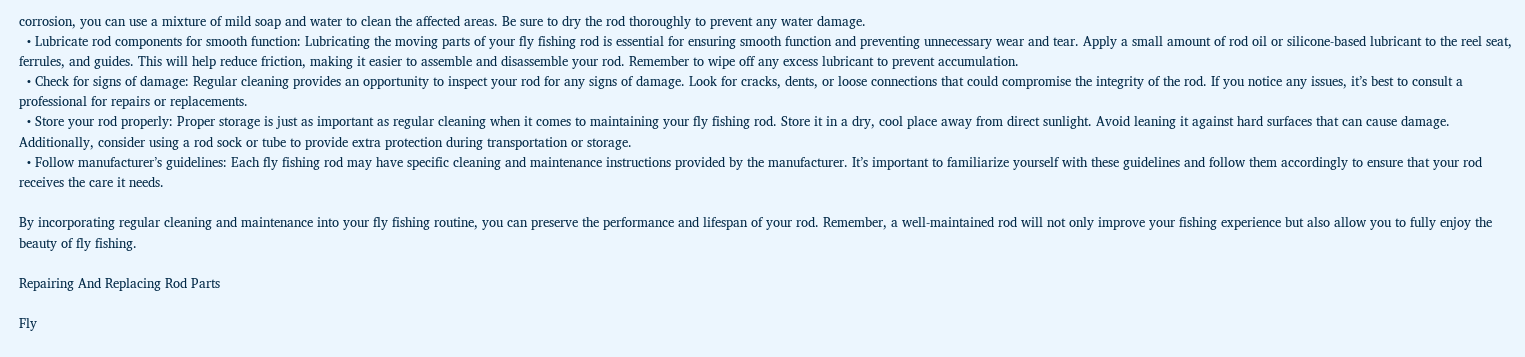corrosion, you can use a mixture of mild soap and water to clean the affected areas. Be sure to dry the rod thoroughly to prevent any water damage.
  • Lubricate rod components for smooth function: Lubricating the moving parts of your fly fishing rod is essential for ensuring smooth function and preventing unnecessary wear and tear. Apply a small amount of rod oil or silicone-based lubricant to the reel seat, ferrules, and guides. This will help reduce friction, making it easier to assemble and disassemble your rod. Remember to wipe off any excess lubricant to prevent accumulation.
  • Check for signs of damage: Regular cleaning provides an opportunity to inspect your rod for any signs of damage. Look for cracks, dents, or loose connections that could compromise the integrity of the rod. If you notice any issues, it’s best to consult a professional for repairs or replacements.
  • Store your rod properly: Proper storage is just as important as regular cleaning when it comes to maintaining your fly fishing rod. Store it in a dry, cool place away from direct sunlight. Avoid leaning it against hard surfaces that can cause damage. Additionally, consider using a rod sock or tube to provide extra protection during transportation or storage.
  • Follow manufacturer’s guidelines: Each fly fishing rod may have specific cleaning and maintenance instructions provided by the manufacturer. It’s important to familiarize yourself with these guidelines and follow them accordingly to ensure that your rod receives the care it needs.

By incorporating regular cleaning and maintenance into your fly fishing routine, you can preserve the performance and lifespan of your rod. Remember, a well-maintained rod will not only improve your fishing experience but also allow you to fully enjoy the beauty of fly fishing.

Repairing And Replacing Rod Parts

Fly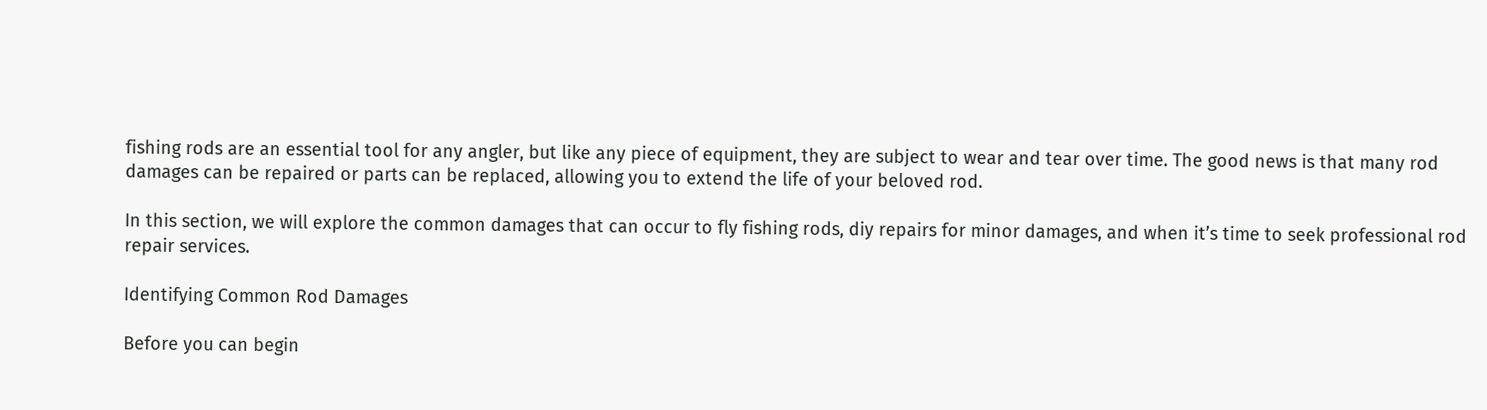fishing rods are an essential tool for any angler, but like any piece of equipment, they are subject to wear and tear over time. The good news is that many rod damages can be repaired or parts can be replaced, allowing you to extend the life of your beloved rod.

In this section, we will explore the common damages that can occur to fly fishing rods, diy repairs for minor damages, and when it’s time to seek professional rod repair services.

Identifying Common Rod Damages

Before you can begin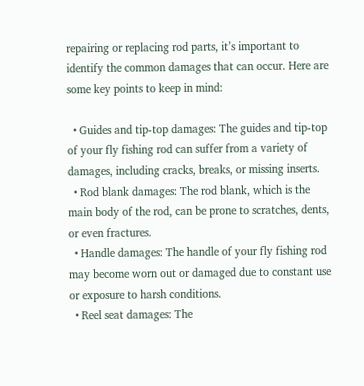repairing or replacing rod parts, it’s important to identify the common damages that can occur. Here are some key points to keep in mind:

  • Guides and tip-top damages: The guides and tip-top of your fly fishing rod can suffer from a variety of damages, including cracks, breaks, or missing inserts.
  • Rod blank damages: The rod blank, which is the main body of the rod, can be prone to scratches, dents, or even fractures.
  • Handle damages: The handle of your fly fishing rod may become worn out or damaged due to constant use or exposure to harsh conditions.
  • Reel seat damages: The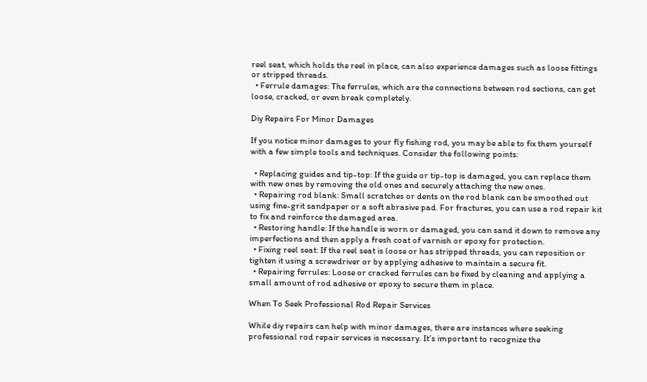reel seat, which holds the reel in place, can also experience damages such as loose fittings or stripped threads.
  • Ferrule damages: The ferrules, which are the connections between rod sections, can get loose, cracked, or even break completely.

Diy Repairs For Minor Damages

If you notice minor damages to your fly fishing rod, you may be able to fix them yourself with a few simple tools and techniques. Consider the following points:

  • Replacing guides and tip-top: If the guide or tip-top is damaged, you can replace them with new ones by removing the old ones and securely attaching the new ones.
  • Repairing rod blank: Small scratches or dents on the rod blank can be smoothed out using fine-grit sandpaper or a soft abrasive pad. For fractures, you can use a rod repair kit to fix and reinforce the damaged area.
  • Restoring handle: If the handle is worn or damaged, you can sand it down to remove any imperfections and then apply a fresh coat of varnish or epoxy for protection.
  • Fixing reel seat: If the reel seat is loose or has stripped threads, you can reposition or tighten it using a screwdriver or by applying adhesive to maintain a secure fit.
  • Repairing ferrules: Loose or cracked ferrules can be fixed by cleaning and applying a small amount of rod adhesive or epoxy to secure them in place.

When To Seek Professional Rod Repair Services

While diy repairs can help with minor damages, there are instances where seeking professional rod repair services is necessary. It’s important to recognize the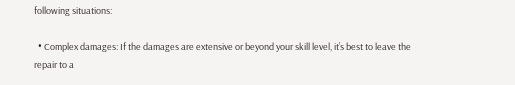following situations:

  • Complex damages: If the damages are extensive or beyond your skill level, it’s best to leave the repair to a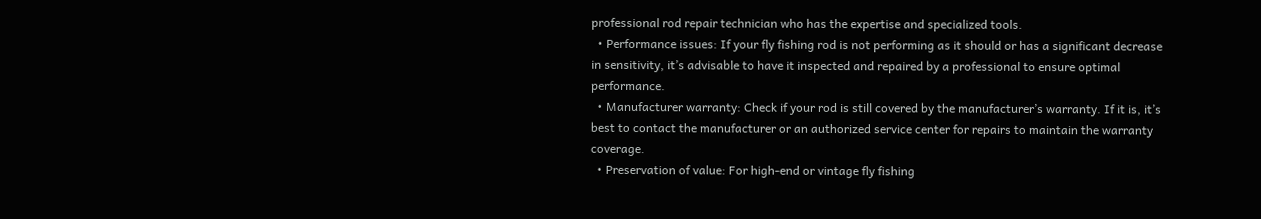professional rod repair technician who has the expertise and specialized tools.
  • Performance issues: If your fly fishing rod is not performing as it should or has a significant decrease in sensitivity, it’s advisable to have it inspected and repaired by a professional to ensure optimal performance.
  • Manufacturer warranty: Check if your rod is still covered by the manufacturer’s warranty. If it is, it’s best to contact the manufacturer or an authorized service center for repairs to maintain the warranty coverage.
  • Preservation of value: For high-end or vintage fly fishing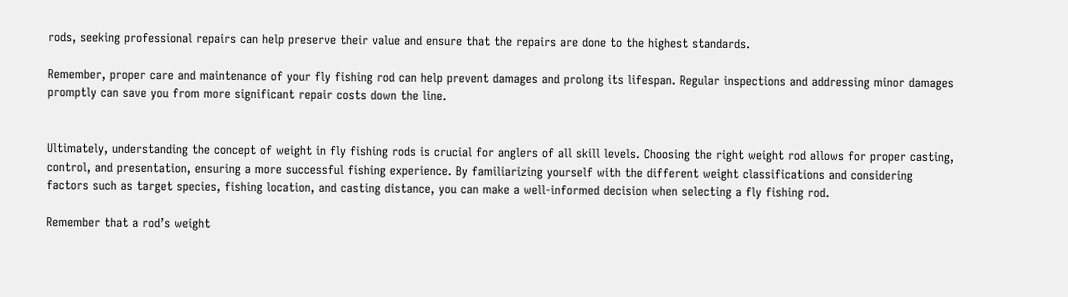rods, seeking professional repairs can help preserve their value and ensure that the repairs are done to the highest standards.

Remember, proper care and maintenance of your fly fishing rod can help prevent damages and prolong its lifespan. Regular inspections and addressing minor damages promptly can save you from more significant repair costs down the line.


Ultimately, understanding the concept of weight in fly fishing rods is crucial for anglers of all skill levels. Choosing the right weight rod allows for proper casting, control, and presentation, ensuring a more successful fishing experience. By familiarizing yourself with the different weight classifications and considering factors such as target species, fishing location, and casting distance, you can make a well-informed decision when selecting a fly fishing rod.

Remember that a rod’s weight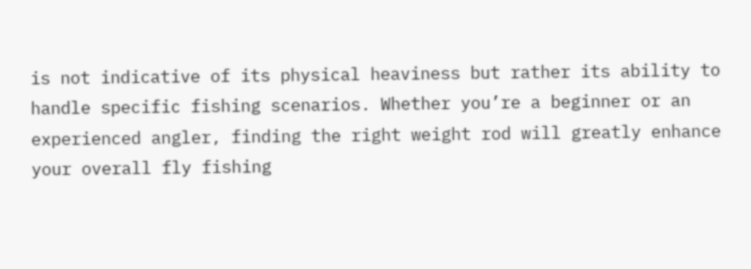is not indicative of its physical heaviness but rather its ability to handle specific fishing scenarios. Whether you’re a beginner or an experienced angler, finding the right weight rod will greatly enhance your overall fly fishing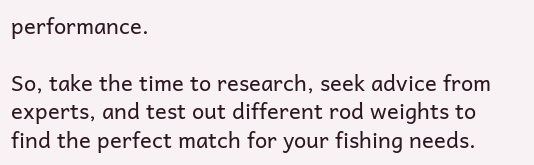performance.

So, take the time to research, seek advice from experts, and test out different rod weights to find the perfect match for your fishing needs.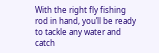With the right fly fishing rod in hand, you’ll be ready to tackle any water and catch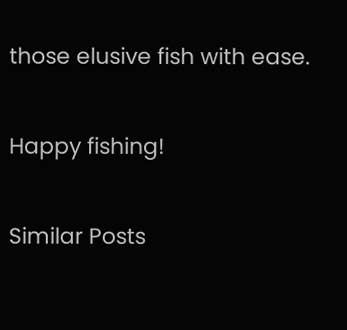those elusive fish with ease.

Happy fishing!

Similar Posts